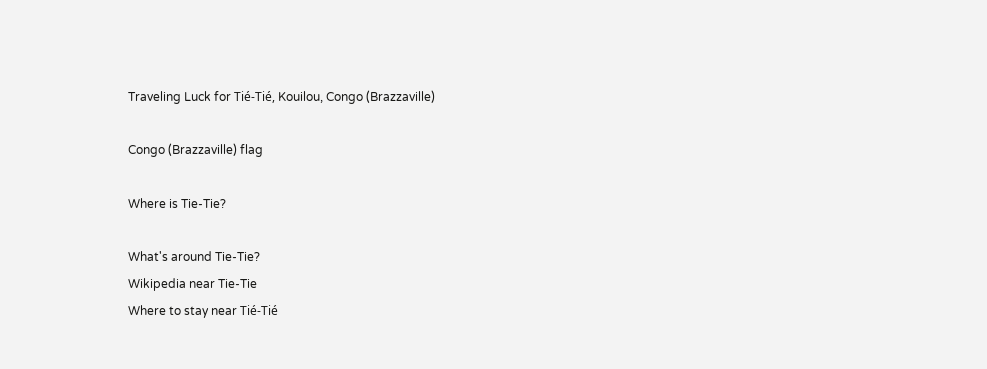Traveling Luck for Tié-Tié, Kouilou, Congo (Brazzaville)

Congo (Brazzaville) flag

Where is Tie-Tie?

What's around Tie-Tie?
Wikipedia near Tie-Tie
Where to stay near Tié-Tié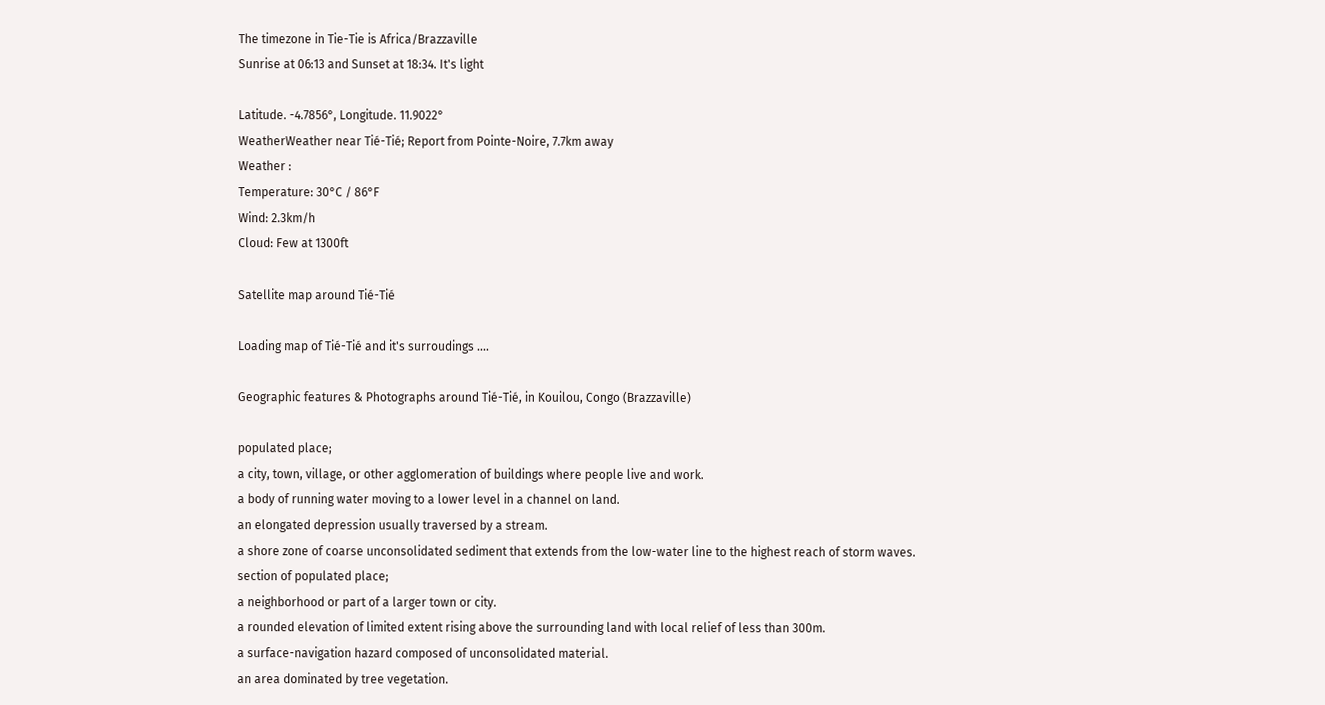The timezone in Tie-Tie is Africa/Brazzaville
Sunrise at 06:13 and Sunset at 18:34. It's light

Latitude. -4.7856°, Longitude. 11.9022°
WeatherWeather near Tié-Tié; Report from Pointe-Noire, 7.7km away
Weather :
Temperature: 30°C / 86°F
Wind: 2.3km/h
Cloud: Few at 1300ft

Satellite map around Tié-Tié

Loading map of Tié-Tié and it's surroudings ....

Geographic features & Photographs around Tié-Tié, in Kouilou, Congo (Brazzaville)

populated place;
a city, town, village, or other agglomeration of buildings where people live and work.
a body of running water moving to a lower level in a channel on land.
an elongated depression usually traversed by a stream.
a shore zone of coarse unconsolidated sediment that extends from the low-water line to the highest reach of storm waves.
section of populated place;
a neighborhood or part of a larger town or city.
a rounded elevation of limited extent rising above the surrounding land with local relief of less than 300m.
a surface-navigation hazard composed of unconsolidated material.
an area dominated by tree vegetation.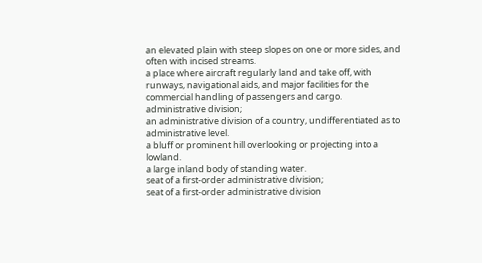an elevated plain with steep slopes on one or more sides, and often with incised streams.
a place where aircraft regularly land and take off, with runways, navigational aids, and major facilities for the commercial handling of passengers and cargo.
administrative division;
an administrative division of a country, undifferentiated as to administrative level.
a bluff or prominent hill overlooking or projecting into a lowland.
a large inland body of standing water.
seat of a first-order administrative division;
seat of a first-order administrative division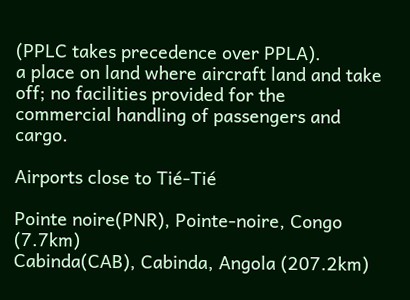(PPLC takes precedence over PPLA).
a place on land where aircraft land and take off; no facilities provided for the commercial handling of passengers and cargo.

Airports close to Tié-Tié

Pointe noire(PNR), Pointe-noire, Congo (7.7km)
Cabinda(CAB), Cabinda, Angola (207.2km)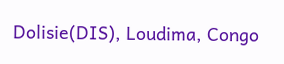Dolisie(DIS), Loudima, Congo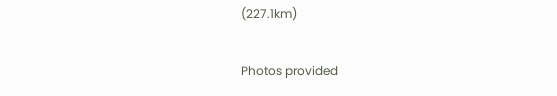(227.1km)

Photos provided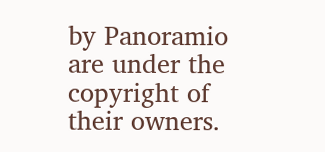by Panoramio are under the copyright of their owners.